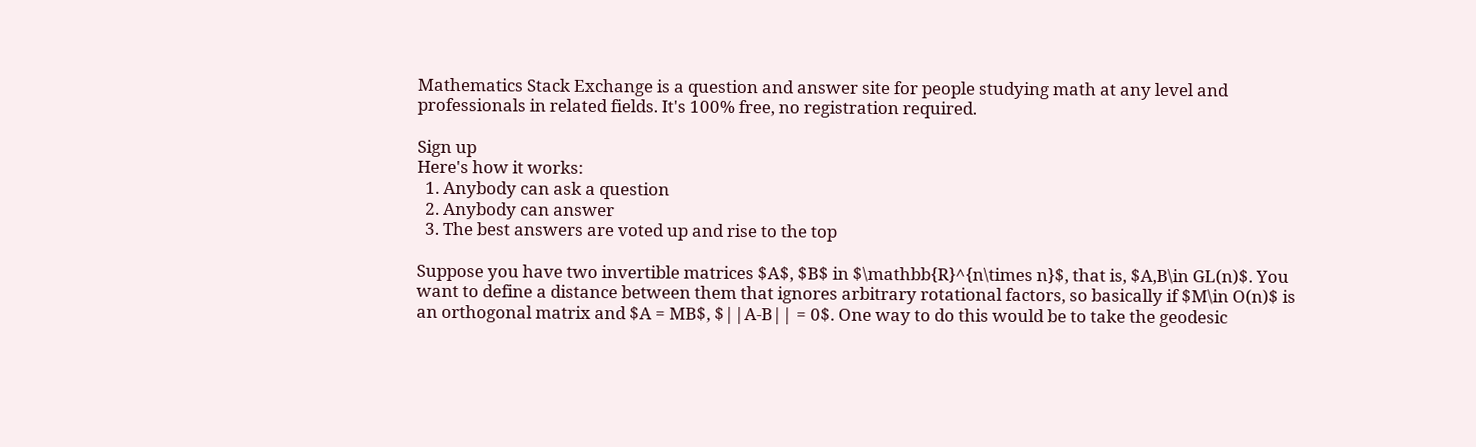Mathematics Stack Exchange is a question and answer site for people studying math at any level and professionals in related fields. It's 100% free, no registration required.

Sign up
Here's how it works:
  1. Anybody can ask a question
  2. Anybody can answer
  3. The best answers are voted up and rise to the top

Suppose you have two invertible matrices $A$, $B$ in $\mathbb{R}^{n\times n}$, that is, $A,B\in GL(n)$. You want to define a distance between them that ignores arbitrary rotational factors, so basically if $M\in O(n)$ is an orthogonal matrix and $A = MB$, $||A-B|| = 0$. One way to do this would be to take the geodesic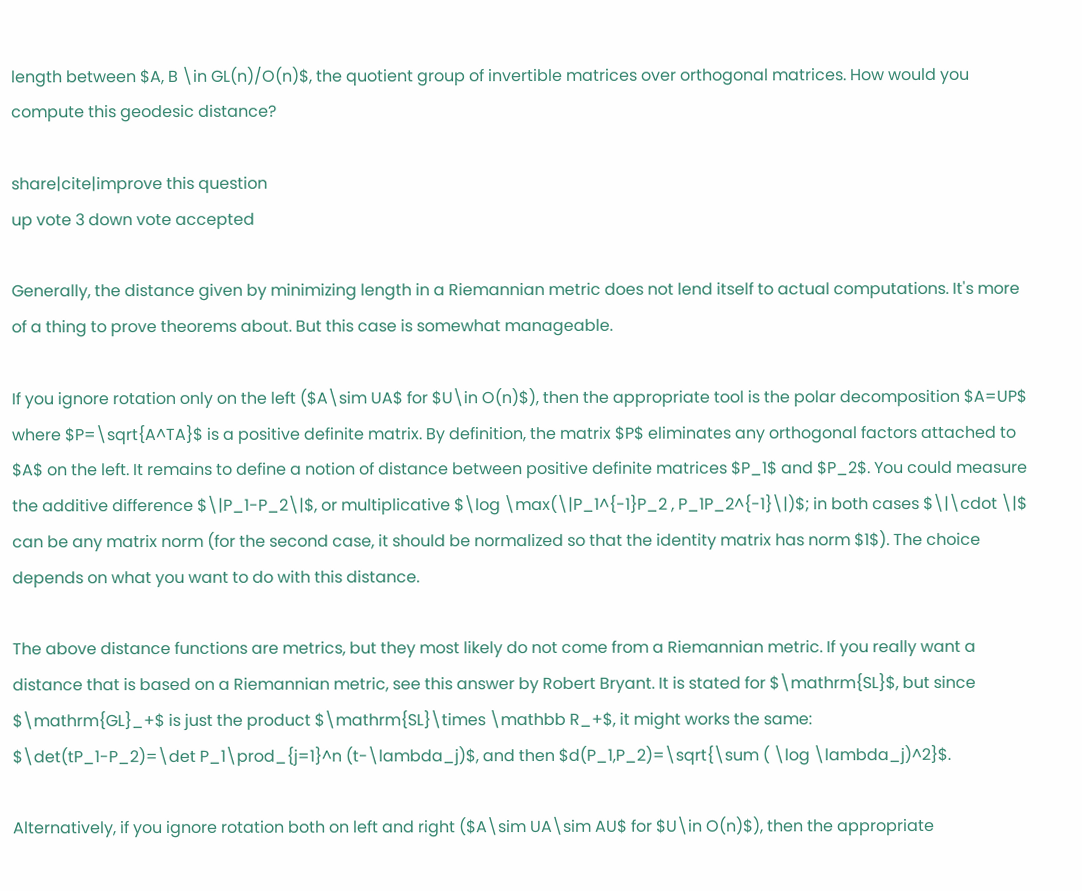length between $A, B \in GL(n)/O(n)$, the quotient group of invertible matrices over orthogonal matrices. How would you compute this geodesic distance?

share|cite|improve this question
up vote 3 down vote accepted

Generally, the distance given by minimizing length in a Riemannian metric does not lend itself to actual computations. It's more of a thing to prove theorems about. But this case is somewhat manageable.

If you ignore rotation only on the left ($A\sim UA$ for $U\in O(n)$), then the appropriate tool is the polar decomposition $A=UP$ where $P=\sqrt{A^TA}$ is a positive definite matrix. By definition, the matrix $P$ eliminates any orthogonal factors attached to $A$ on the left. It remains to define a notion of distance between positive definite matrices $P_1$ and $P_2$. You could measure the additive difference $\|P_1-P_2\|$, or multiplicative $\log \max(\|P_1^{-1}P_2 , P_1P_2^{-1}\|)$; in both cases $\|\cdot \|$ can be any matrix norm (for the second case, it should be normalized so that the identity matrix has norm $1$). The choice depends on what you want to do with this distance.

The above distance functions are metrics, but they most likely do not come from a Riemannian metric. If you really want a distance that is based on a Riemannian metric, see this answer by Robert Bryant. It is stated for $\mathrm{SL}$, but since $\mathrm{GL}_+$ is just the product $\mathrm{SL}\times \mathbb R_+$, it might works the same:
$\det(tP_1-P_2)=\det P_1\prod_{j=1}^n (t-\lambda_j)$, and then $d(P_1,P_2)=\sqrt{\sum ( \log \lambda_j)^2}$.

Alternatively, if you ignore rotation both on left and right ($A\sim UA\sim AU$ for $U\in O(n)$), then the appropriate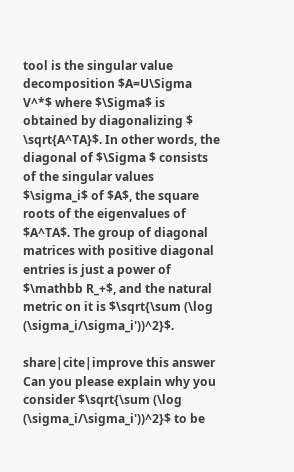tool is the singular value decomposition $A=U\Sigma V^*$ where $\Sigma$ is obtained by diagonalizing $ \sqrt{A^TA}$. In other words, the diagonal of $\Sigma $ consists of the singular values $\sigma_i$ of $A$, the square roots of the eigenvalues of $A^TA$. The group of diagonal matrices with positive diagonal entries is just a power of $\mathbb R_+$, and the natural metric on it is $\sqrt{\sum (\log (\sigma_i/\sigma_i'))^2}$.

share|cite|improve this answer
Can you please explain why you consider $\sqrt{\sum (\log (\sigma_i/\sigma_i'))^2}$ to be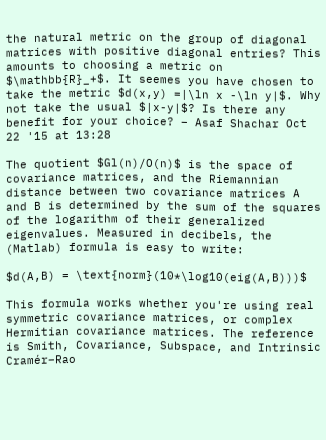the natural metric on the group of diagonal matrices with positive diagonal entries? This amounts to choosing a metric on $\mathbb{R}_+$. It seemes you have chosen to take the metric $d(x,y) =|\ln x -\ln y|$. Why not take the usual $|x-y|$? Is there any benefit for your choice? – Asaf Shachar Oct 22 '15 at 13:28

The quotient $Gl(n)/O(n)$ is the space of covariance matrices, and the Riemannian distance between two covariance matrices A and B is determined by the sum of the squares of the logarithm of their generalized eigenvalues. Measured in decibels, the (Matlab) formula is easy to write:

$d(A,B) = \text{norm}(10*\log10(eig(A,B)))$

This formula works whether you're using real symmetric covariance matrices, or complex Hermitian covariance matrices. The reference is Smith, Covariance, Subspace, and Intrinsic Cramér–Rao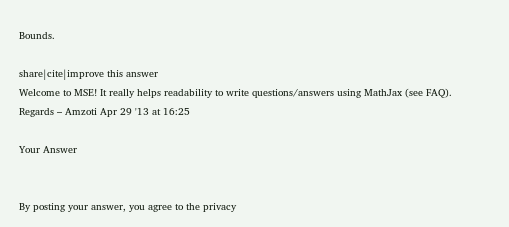Bounds.

share|cite|improve this answer
Welcome to MSE! It really helps readability to write questions/answers using MathJax (see FAQ). Regards – Amzoti Apr 29 '13 at 16:25

Your Answer


By posting your answer, you agree to the privacy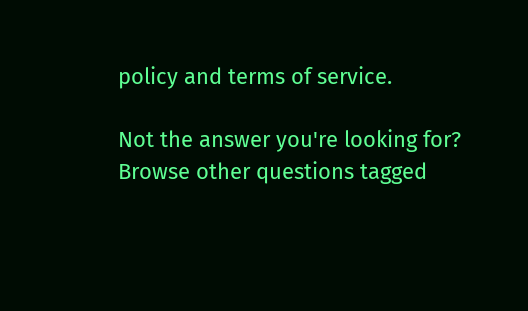policy and terms of service.

Not the answer you're looking for? Browse other questions tagged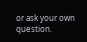or ask your own question.